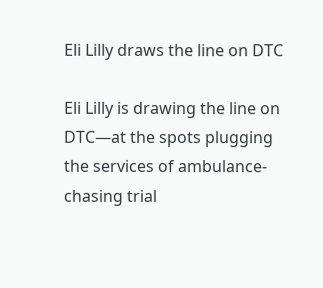Eli Lilly draws the line on DTC

Eli Lilly is drawing the line on DTC—at the spots plugging the services of ambulance-chasing trial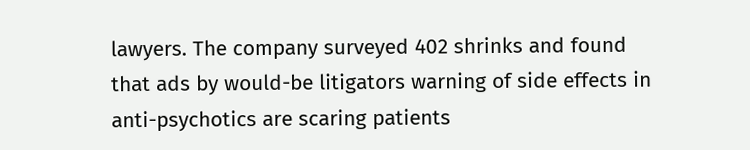lawyers. The company surveyed 402 shrinks and found that ads by would-be litigators warning of side effects in anti-psychotics are scaring patients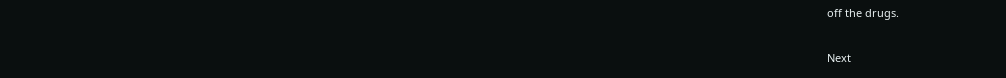off the drugs.

Next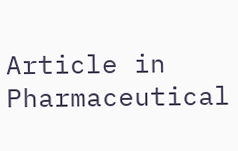Article in Pharmaceutical